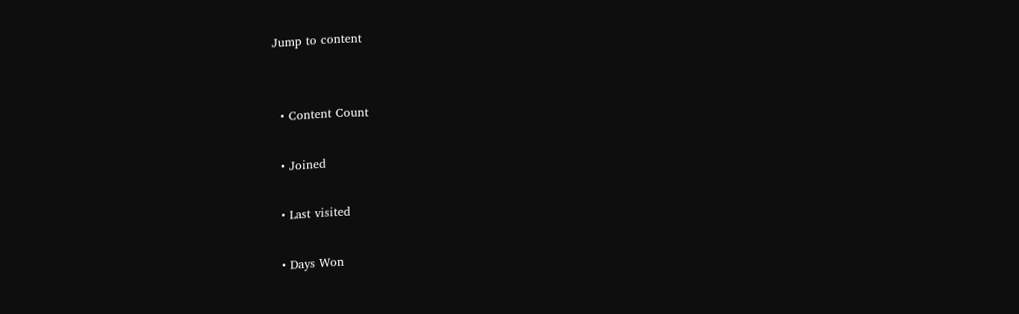Jump to content


  • Content Count

  • Joined

  • Last visited

  • Days Won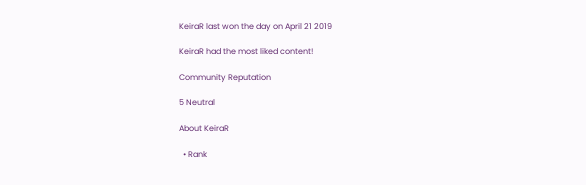KeiraR last won the day on April 21 2019

KeiraR had the most liked content!

Community Reputation

5 Neutral

About KeiraR

  • Rank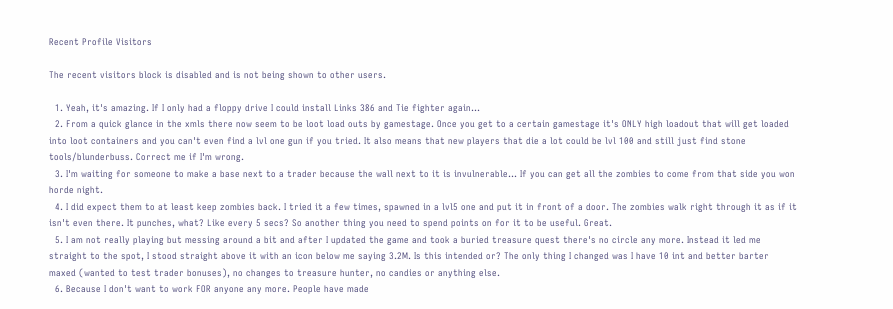Recent Profile Visitors

The recent visitors block is disabled and is not being shown to other users.

  1. Yeah, it's amazing. If I only had a floppy drive I could install Links 386 and Tie fighter again...
  2. From a quick glance in the xmls there now seem to be loot load outs by gamestage. Once you get to a certain gamestage it's ONLY high loadout that will get loaded into loot containers and you can't even find a lvl one gun if you tried. It also means that new players that die a lot could be lvl 100 and still just find stone tools/blunderbuss. Correct me if I'm wrong.
  3. I'm waiting for someone to make a base next to a trader because the wall next to it is invulnerable... If you can get all the zombies to come from that side you won horde night.
  4. I did expect them to at least keep zombies back. I tried it a few times, spawned in a lvl5 one and put it in front of a door. The zombies walk right through it as if it isn't even there. It punches, what? Like every 5 secs? So another thing you need to spend points on for it to be useful. Great.
  5. I am not really playing but messing around a bit and after I updated the game and took a buried treasure quest there's no circle any more. Instead it led me straight to the spot, I stood straight above it with an icon below me saying 3.2M. Is this intended or? The only thing I changed was I have 10 int and better barter maxed (wanted to test trader bonuses), no changes to treasure hunter, no candies or anything else.
  6. Because I don't want to work FOR anyone any more. People have made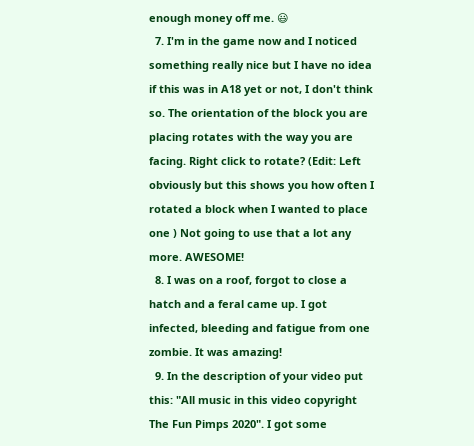enough money off me. 😃
  7. I'm in the game now and I noticed something really nice but I have no idea if this was in A18 yet or not, I don't think so. The orientation of the block you are placing rotates with the way you are facing. Right click to rotate? (Edit: Left obviously but this shows you how often I rotated a block when I wanted to place one ) Not going to use that a lot any more. AWESOME!
  8. I was on a roof, forgot to close a hatch and a feral came up. I got infected, bleeding and fatigue from one zombie. It was amazing!
  9. In the description of your video put this: "All music in this video copyright The Fun Pimps 2020". I got some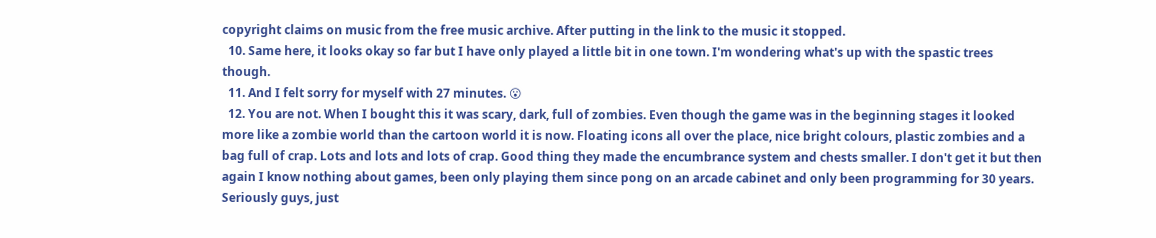copyright claims on music from the free music archive. After putting in the link to the music it stopped.
  10. Same here, it looks okay so far but I have only played a little bit in one town. I'm wondering what's up with the spastic trees though.
  11. And I felt sorry for myself with 27 minutes. 😮
  12. You are not. When I bought this it was scary, dark, full of zombies. Even though the game was in the beginning stages it looked more like a zombie world than the cartoon world it is now. Floating icons all over the place, nice bright colours, plastic zombies and a bag full of crap. Lots and lots and lots of crap. Good thing they made the encumbrance system and chests smaller. I don't get it but then again I know nothing about games, been only playing them since pong on an arcade cabinet and only been programming for 30 years. Seriously guys, just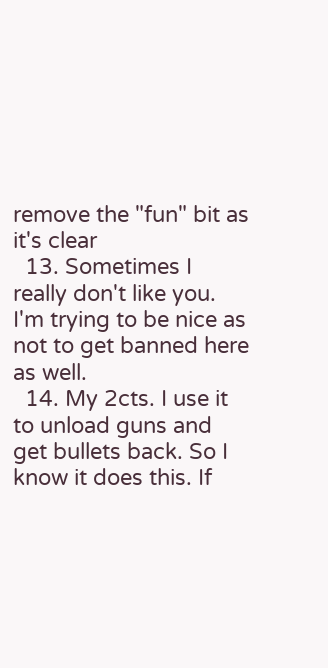remove the "fun" bit as it's clear
  13. Sometimes I really don't like you. I'm trying to be nice as not to get banned here as well.
  14. My 2cts. I use it to unload guns and get bullets back. So I know it does this. If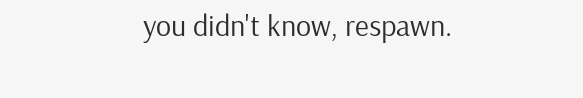you didn't know, respawn.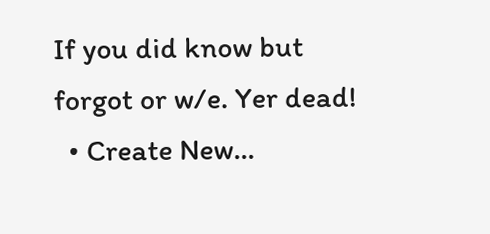If you did know but forgot or w/e. Yer dead!
  • Create New...